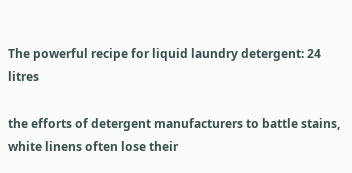The powerful recipe for liquid laundry detergent: 24 litres

the efforts of detergent manufacturers to battle stains, white linens often lose their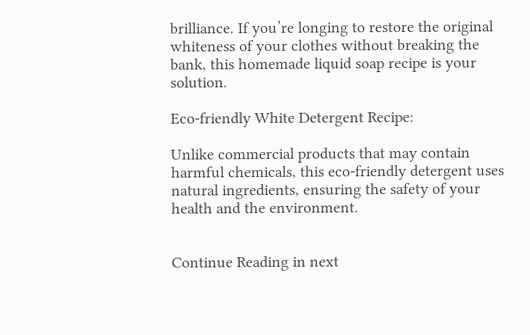brilliance. If you’re longing to restore the original whiteness of your clothes without breaking the bank, this homemade liquid soap recipe is your solution.

Eco-friendly White Detergent Recipe:

Unlike commercial products that may contain harmful chemicals, this eco-friendly detergent uses natural ingredients, ensuring the safety of your health and the environment.


Continue Reading in next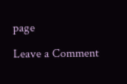page

Leave a Comment